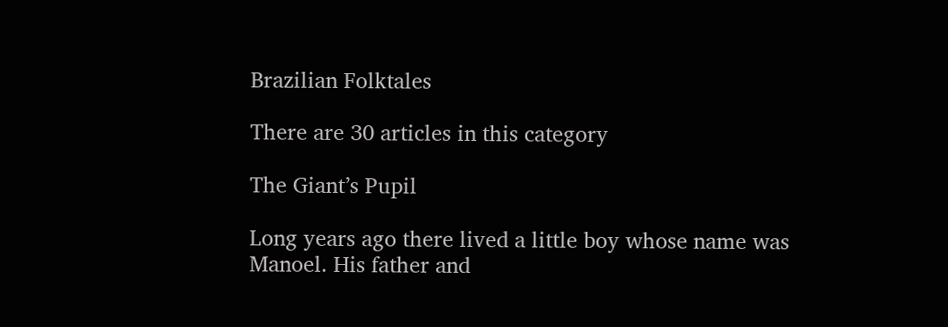Brazilian Folktales

There are 30 articles in this category

The Giant’s Pupil

Long years ago there lived a little boy whose name was Manoel. His father and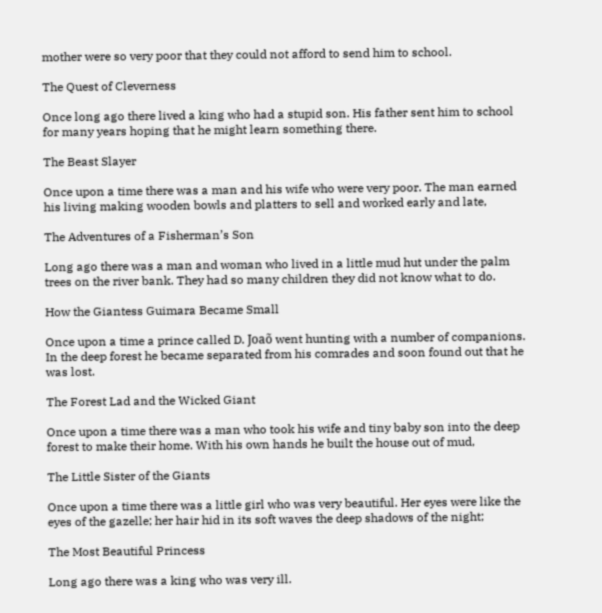mother were so very poor that they could not afford to send him to school.

The Quest of Cleverness

Once long ago there lived a king who had a stupid son. His father sent him to school for many years hoping that he might learn something there.

The Beast Slayer

Once upon a time there was a man and his wife who were very poor. The man earned his living making wooden bowls and platters to sell and worked early and late,

The Adventures of a Fisherman’s Son

Long ago there was a man and woman who lived in a little mud hut under the palm trees on the river bank. They had so many children they did not know what to do.

How the Giantess Guimara Became Small

Once upon a time a prince called D. Joaõ went hunting with a number of companions. In the deep forest he became separated from his comrades and soon found out that he was lost.

The Forest Lad and the Wicked Giant

Once upon a time there was a man who took his wife and tiny baby son into the deep forest to make their home. With his own hands he built the house out of mud,

The Little Sister of the Giants

Once upon a time there was a little girl who was very beautiful. Her eyes were like the eyes of the gazelle; her hair hid in its soft waves the deep shadows of the night;

The Most Beautiful Princess

Long ago there was a king who was very ill.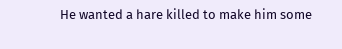He wanted a hare killed to make him some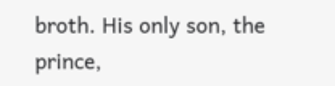broth. His only son, the prince,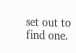set out to find one.